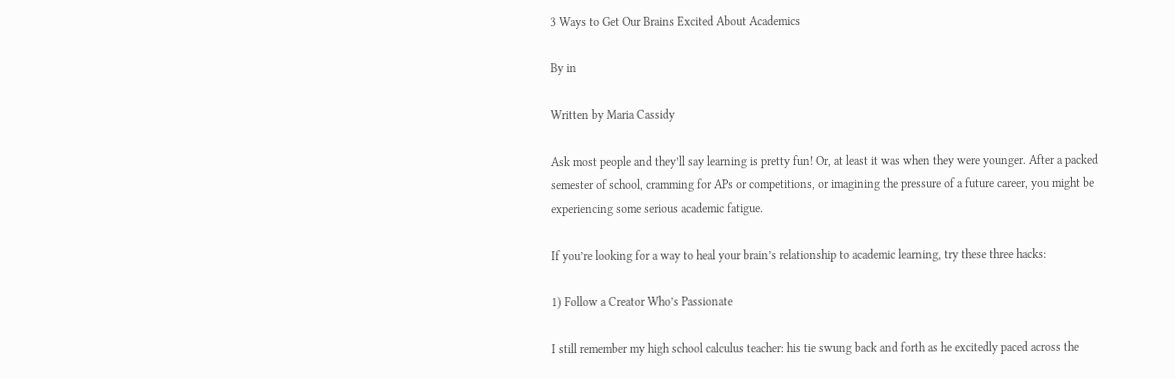3 Ways to Get Our Brains Excited About Academics

By in

Written by Maria Cassidy

Ask most people and they’ll say learning is pretty fun! Or, at least it was when they were younger. After a packed semester of school, cramming for APs or competitions, or imagining the pressure of a future career, you might be experiencing some serious academic fatigue.

If you’re looking for a way to heal your brain’s relationship to academic learning, try these three hacks:

1) Follow a Creator Who’s Passionate

I still remember my high school calculus teacher: his tie swung back and forth as he excitedly paced across the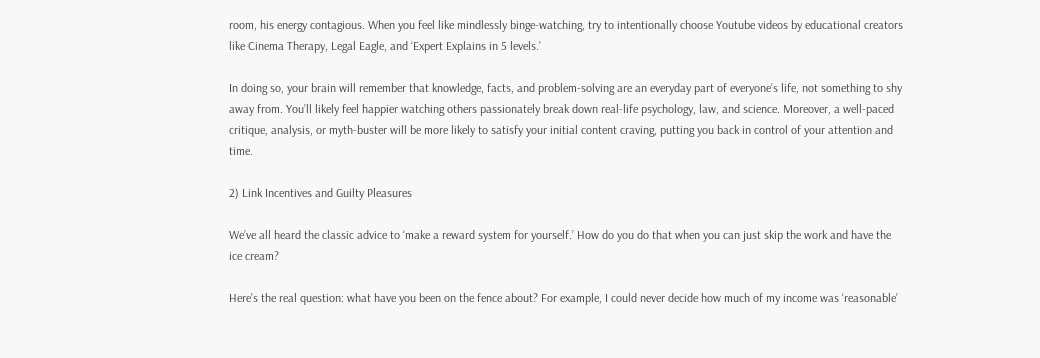room, his energy contagious. When you feel like mindlessly binge-watching, try to intentionally choose Youtube videos by educational creators like Cinema Therapy, Legal Eagle, and ‘Expert Explains in 5 levels.’

In doing so, your brain will remember that knowledge, facts, and problem-solving are an everyday part of everyone’s life, not something to shy away from. You’ll likely feel happier watching others passionately break down real-life psychology, law, and science. Moreover, a well-paced critique, analysis, or myth-buster will be more likely to satisfy your initial content craving, putting you back in control of your attention and time.

2) Link Incentives and Guilty Pleasures

We’ve all heard the classic advice to ‘make a reward system for yourself.’ How do you do that when you can just skip the work and have the ice cream?

Here’s the real question: what have you been on the fence about? For example, I could never decide how much of my income was ‘reasonable’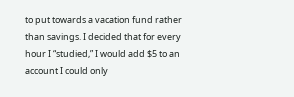to put towards a vacation fund rather than savings. I decided that for every hour I “studied,” I would add $5 to an account I could only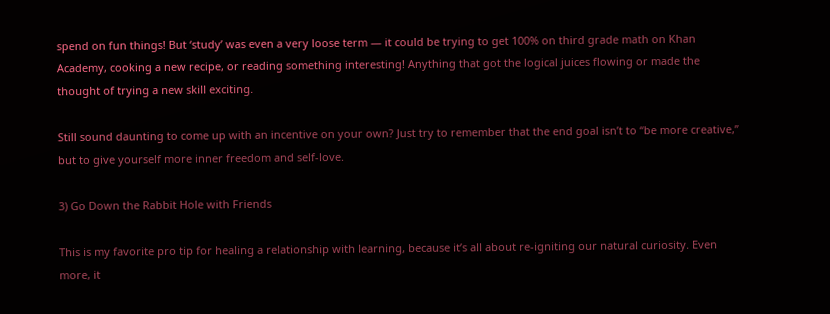spend on fun things! But ‘study’ was even a very loose term — it could be trying to get 100% on third grade math on Khan Academy, cooking a new recipe, or reading something interesting! Anything that got the logical juices flowing or made the thought of trying a new skill exciting.

Still sound daunting to come up with an incentive on your own? Just try to remember that the end goal isn’t to “be more creative,” but to give yourself more inner freedom and self-love.

3) Go Down the Rabbit Hole with Friends

This is my favorite pro tip for healing a relationship with learning, because it’s all about re-igniting our natural curiosity. Even more, it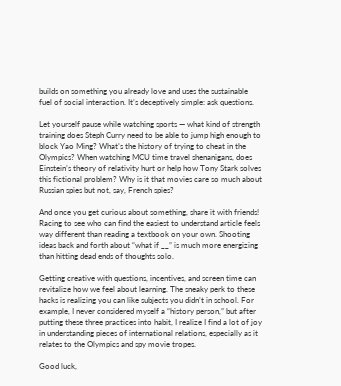builds on something you already love and uses the sustainable fuel of social interaction. It’s deceptively simple: ask questions.

Let yourself pause while watching sports — what kind of strength training does Steph Curry need to be able to jump high enough to block Yao Ming? What’s the history of trying to cheat in the Olympics? When watching MCU time travel shenanigans, does Einstein’s theory of relativity hurt or help how Tony Stark solves this fictional problem? Why is it that movies care so much about Russian spies but not, say, French spies?

And once you get curious about something, share it with friends! Racing to see who can find the easiest to understand article feels way different than reading a textbook on your own. Shooting ideas back and forth about “what if __” is much more energizing than hitting dead ends of thoughts solo.

Getting creative with questions, incentives, and screen time can revitalize how we feel about learning. The sneaky perk to these hacks is realizing you can like subjects you didn’t in school. For example, I never considered myself a “history person,” but after putting these three practices into habit, I realize I find a lot of joy in understanding pieces of international relations, especially as it relates to the Olympics and spy movie tropes.

Good luck,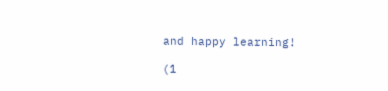and happy learning!

(1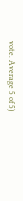vote. Average 5 of 5)